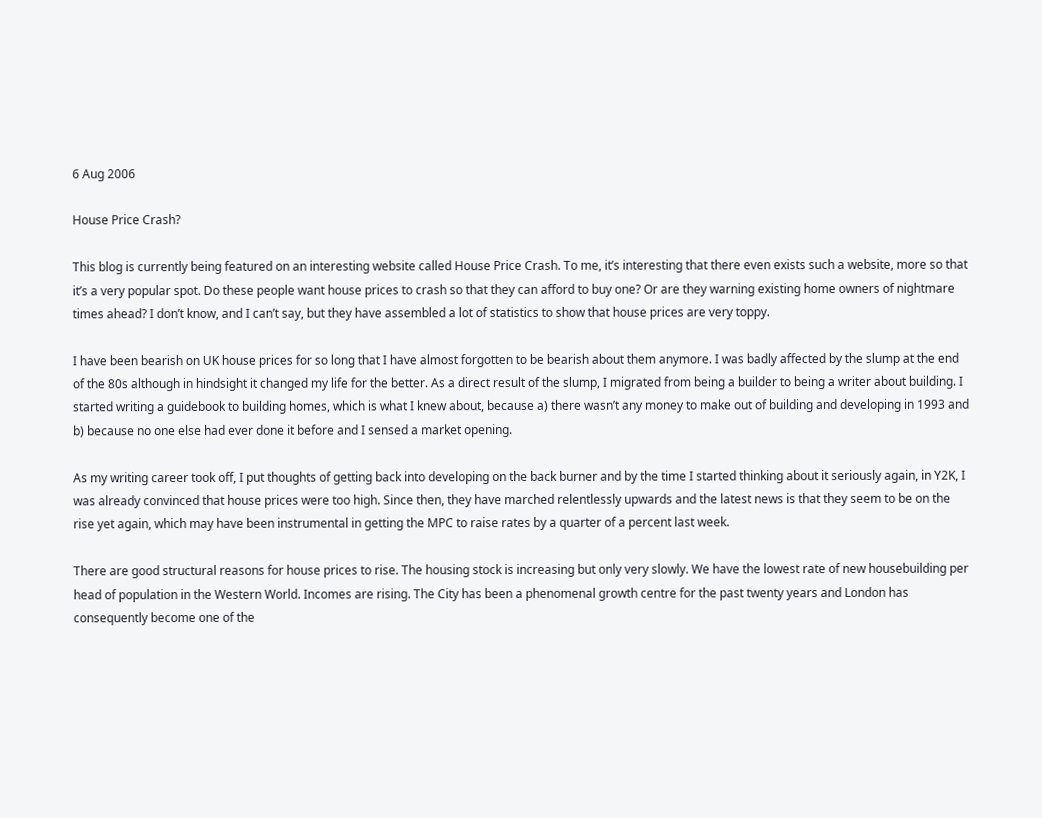6 Aug 2006

House Price Crash?

This blog is currently being featured on an interesting website called House Price Crash. To me, it’s interesting that there even exists such a website, more so that it’s a very popular spot. Do these people want house prices to crash so that they can afford to buy one? Or are they warning existing home owners of nightmare times ahead? I don’t know, and I can’t say, but they have assembled a lot of statistics to show that house prices are very toppy.

I have been bearish on UK house prices for so long that I have almost forgotten to be bearish about them anymore. I was badly affected by the slump at the end of the 80s although in hindsight it changed my life for the better. As a direct result of the slump, I migrated from being a builder to being a writer about building. I started writing a guidebook to building homes, which is what I knew about, because a) there wasn’t any money to make out of building and developing in 1993 and b) because no one else had ever done it before and I sensed a market opening.

As my writing career took off, I put thoughts of getting back into developing on the back burner and by the time I started thinking about it seriously again, in Y2K, I was already convinced that house prices were too high. Since then, they have marched relentlessly upwards and the latest news is that they seem to be on the rise yet again, which may have been instrumental in getting the MPC to raise rates by a quarter of a percent last week.

There are good structural reasons for house prices to rise. The housing stock is increasing but only very slowly. We have the lowest rate of new housebuilding per head of population in the Western World. Incomes are rising. The City has been a phenomenal growth centre for the past twenty years and London has consequently become one of the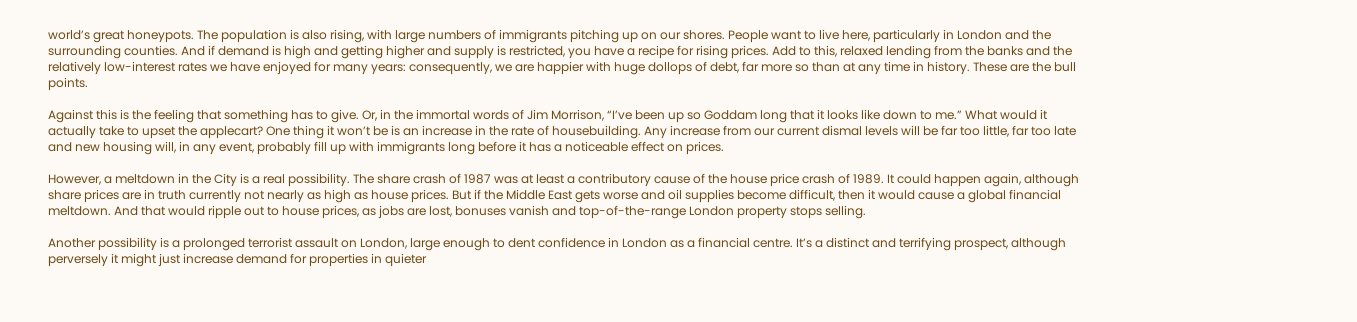world’s great honeypots. The population is also rising, with large numbers of immigrants pitching up on our shores. People want to live here, particularly in London and the surrounding counties. And if demand is high and getting higher and supply is restricted, you have a recipe for rising prices. Add to this, relaxed lending from the banks and the relatively low-interest rates we have enjoyed for many years: consequently, we are happier with huge dollops of debt, far more so than at any time in history. These are the bull points.

Against this is the feeling that something has to give. Or, in the immortal words of Jim Morrison, “I’ve been up so Goddam long that it looks like down to me.” What would it actually take to upset the applecart? One thing it won’t be is an increase in the rate of housebuilding. Any increase from our current dismal levels will be far too little, far too late and new housing will, in any event, probably fill up with immigrants long before it has a noticeable effect on prices.

However, a meltdown in the City is a real possibility. The share crash of 1987 was at least a contributory cause of the house price crash of 1989. It could happen again, although share prices are in truth currently not nearly as high as house prices. But if the Middle East gets worse and oil supplies become difficult, then it would cause a global financial meltdown. And that would ripple out to house prices, as jobs are lost, bonuses vanish and top-of-the-range London property stops selling.

Another possibility is a prolonged terrorist assault on London, large enough to dent confidence in London as a financial centre. It’s a distinct and terrifying prospect, although perversely it might just increase demand for properties in quieter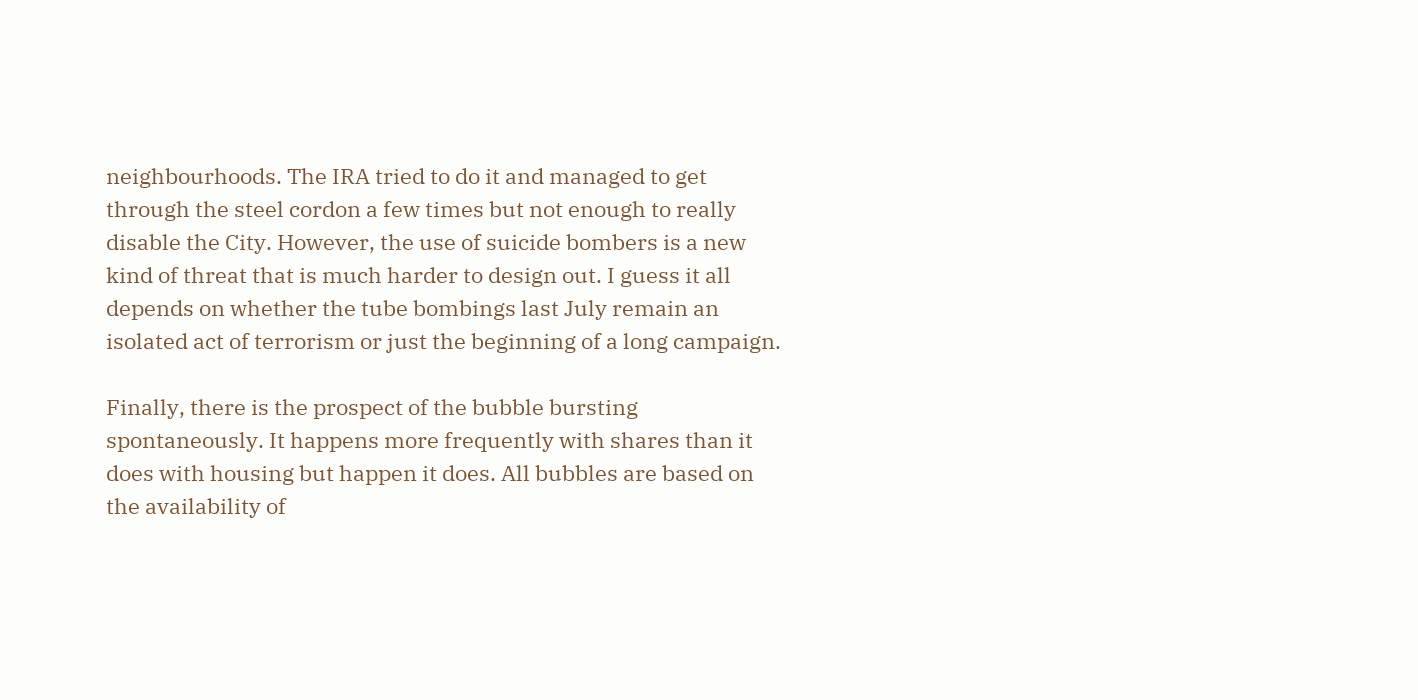neighbourhoods. The IRA tried to do it and managed to get through the steel cordon a few times but not enough to really disable the City. However, the use of suicide bombers is a new kind of threat that is much harder to design out. I guess it all depends on whether the tube bombings last July remain an isolated act of terrorism or just the beginning of a long campaign.

Finally, there is the prospect of the bubble bursting spontaneously. It happens more frequently with shares than it does with housing but happen it does. All bubbles are based on the availability of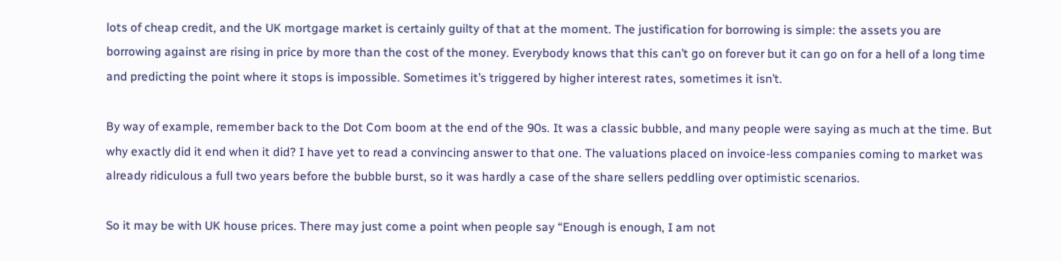lots of cheap credit, and the UK mortgage market is certainly guilty of that at the moment. The justification for borrowing is simple: the assets you are borrowing against are rising in price by more than the cost of the money. Everybody knows that this can’t go on forever but it can go on for a hell of a long time and predicting the point where it stops is impossible. Sometimes it’s triggered by higher interest rates, sometimes it isn’t.

By way of example, remember back to the Dot Com boom at the end of the 90s. It was a classic bubble, and many people were saying as much at the time. But why exactly did it end when it did? I have yet to read a convincing answer to that one. The valuations placed on invoice-less companies coming to market was already ridiculous a full two years before the bubble burst, so it was hardly a case of the share sellers peddling over optimistic scenarios.

So it may be with UK house prices. There may just come a point when people say “Enough is enough, I am not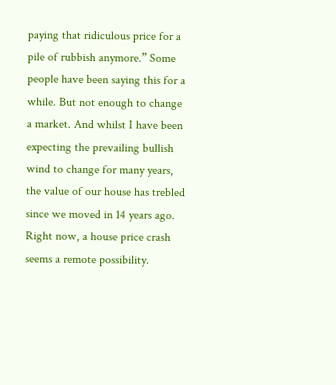paying that ridiculous price for a pile of rubbish anymore.” Some people have been saying this for a while. But not enough to change a market. And whilst I have been expecting the prevailing bullish wind to change for many years, the value of our house has trebled since we moved in 14 years ago. Right now, a house price crash seems a remote possibility.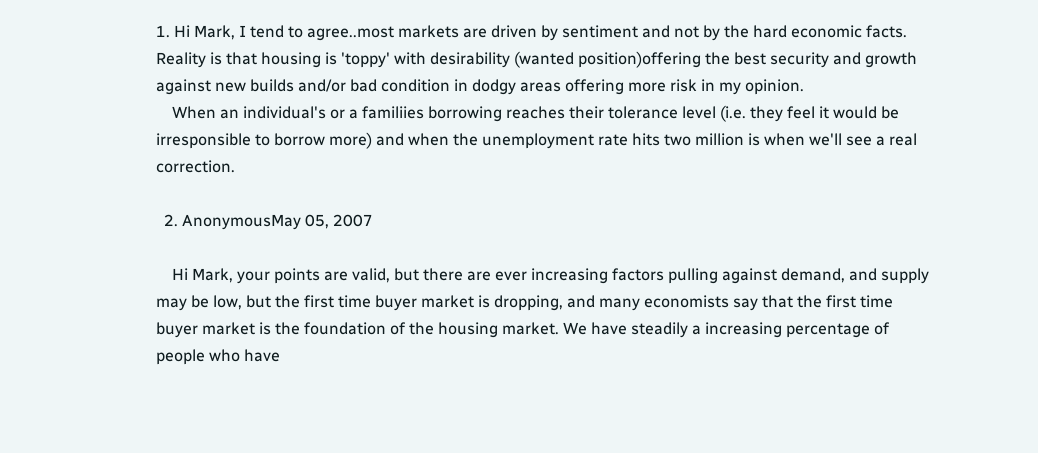1. Hi Mark, I tend to agree..most markets are driven by sentiment and not by the hard economic facts. Reality is that housing is 'toppy' with desirability (wanted position)offering the best security and growth against new builds and/or bad condition in dodgy areas offering more risk in my opinion.
    When an individual's or a familiies borrowing reaches their tolerance level (i.e. they feel it would be irresponsible to borrow more) and when the unemployment rate hits two million is when we'll see a real correction.

  2. AnonymousMay 05, 2007

    Hi Mark, your points are valid, but there are ever increasing factors pulling against demand, and supply may be low, but the first time buyer market is dropping, and many economists say that the first time buyer market is the foundation of the housing market. We have steadily a increasing percentage of people who have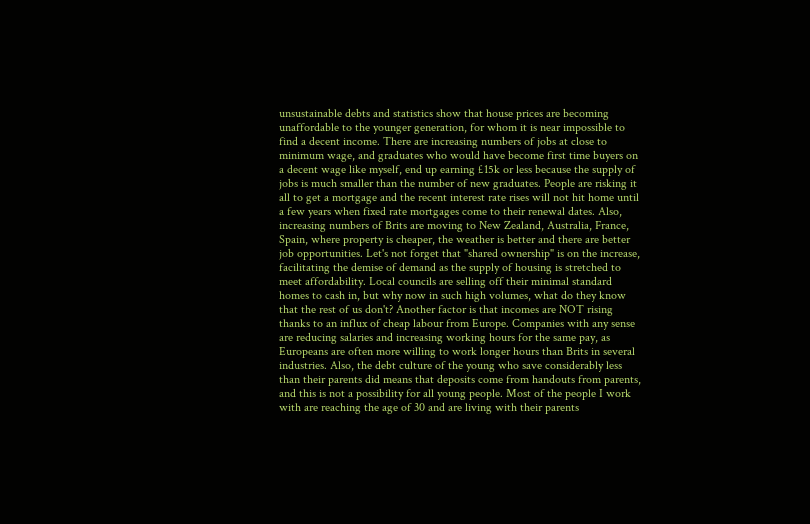unsustainable debts and statistics show that house prices are becoming unaffordable to the younger generation, for whom it is near impossible to find a decent income. There are increasing numbers of jobs at close to minimum wage, and graduates who would have become first time buyers on a decent wage like myself, end up earning £15k or less because the supply of jobs is much smaller than the number of new graduates. People are risking it all to get a mortgage and the recent interest rate rises will not hit home until a few years when fixed rate mortgages come to their renewal dates. Also, increasing numbers of Brits are moving to New Zealand, Australia, France, Spain, where property is cheaper, the weather is better and there are better job opportunities. Let's not forget that "shared ownership" is on the increase, facilitating the demise of demand as the supply of housing is stretched to meet affordability. Local councils are selling off their minimal standard homes to cash in, but why now in such high volumes, what do they know that the rest of us don't? Another factor is that incomes are NOT rising thanks to an influx of cheap labour from Europe. Companies with any sense are reducing salaries and increasing working hours for the same pay, as Europeans are often more willing to work longer hours than Brits in several industries. Also, the debt culture of the young who save considerably less than their parents did means that deposits come from handouts from parents, and this is not a possibility for all young people. Most of the people I work with are reaching the age of 30 and are living with their parents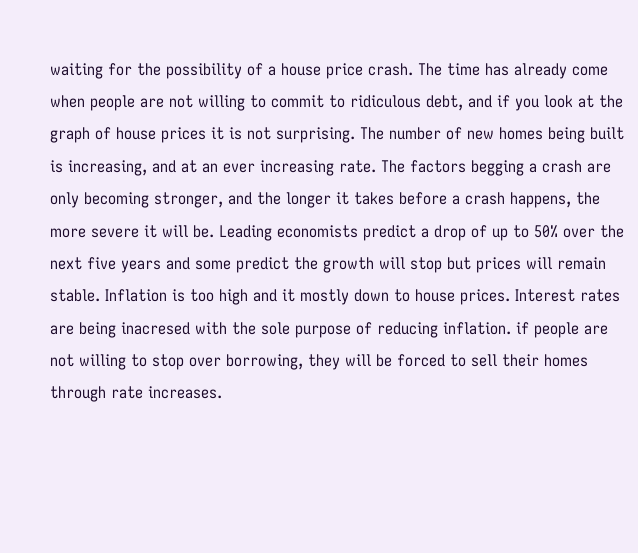waiting for the possibility of a house price crash. The time has already come when people are not willing to commit to ridiculous debt, and if you look at the graph of house prices it is not surprising. The number of new homes being built is increasing, and at an ever increasing rate. The factors begging a crash are only becoming stronger, and the longer it takes before a crash happens, the more severe it will be. Leading economists predict a drop of up to 50% over the next five years and some predict the growth will stop but prices will remain stable. Inflation is too high and it mostly down to house prices. Interest rates are being inacresed with the sole purpose of reducing inflation. if people are not willing to stop over borrowing, they will be forced to sell their homes through rate increases.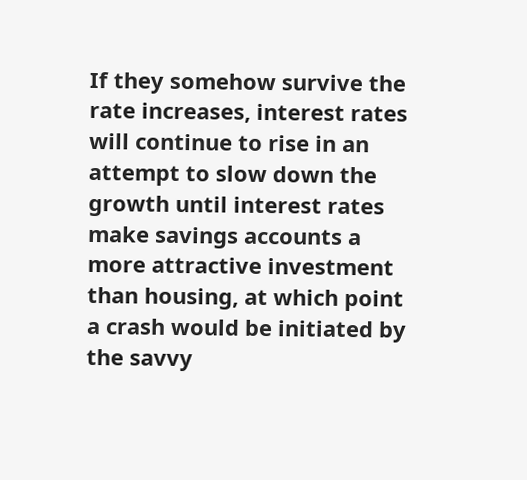If they somehow survive the rate increases, interest rates will continue to rise in an attempt to slow down the growth until interest rates make savings accounts a more attractive investment than housing, at which point a crash would be initiated by the savvy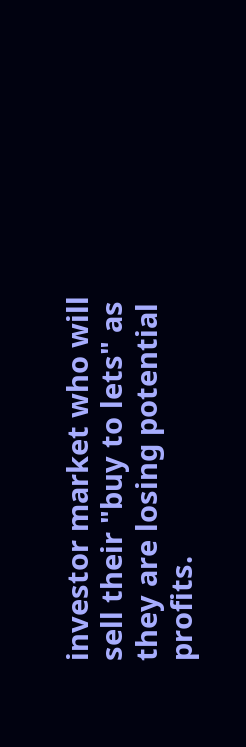investor market who will sell their "buy to lets" as they are losing potential profits.